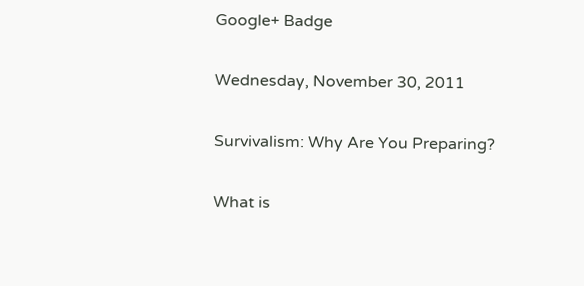Google+ Badge

Wednesday, November 30, 2011

Survivalism: Why Are You Preparing?

What is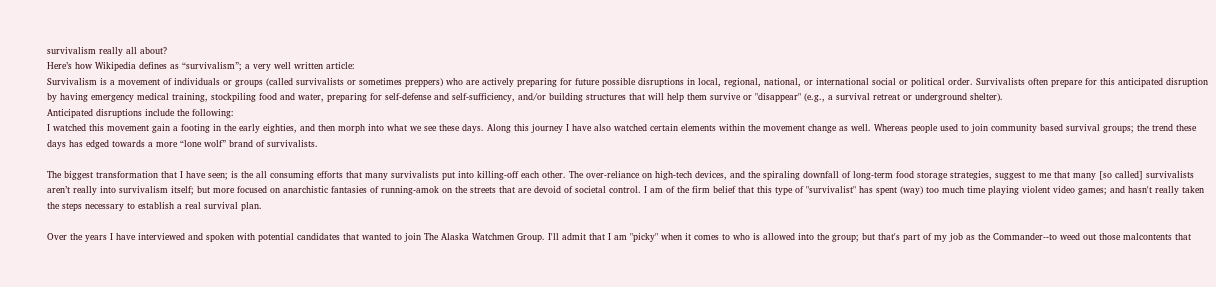survivalism really all about?
Here’s how Wikipedia defines as “survivalism”; a very well written article:
Survivalism is a movement of individuals or groups (called survivalists or sometimes preppers) who are actively preparing for future possible disruptions in local, regional, national, or international social or political order. Survivalists often prepare for this anticipated disruption by having emergency medical training, stockpiling food and water, preparing for self-defense and self-sufficiency, and/or building structures that will help them survive or "disappear" (e.g., a survival retreat or underground shelter).
Anticipated disruptions include the following:
I watched this movement gain a footing in the early eighties, and then morph into what we see these days. Along this journey I have also watched certain elements within the movement change as well. Whereas people used to join community based survival groups; the trend these days has edged towards a more “lone wolf” brand of survivalists.

The biggest transformation that I have seen; is the all consuming efforts that many survivalists put into killing-off each other. The over-reliance on high-tech devices, and the spiraling downfall of long-term food storage strategies, suggest to me that many [so called] survivalists aren’t really into survivalism itself; but more focused on anarchistic fantasies of running-amok on the streets that are devoid of societal control. I am of the firm belief that this type of "survivalist" has spent (way) too much time playing violent video games; and hasn't really taken the steps necessary to establish a real survival plan.

Over the years I have interviewed and spoken with potential candidates that wanted to join The Alaska Watchmen Group. I'll admit that I am "picky" when it comes to who is allowed into the group; but that's part of my job as the Commander--to weed out those malcontents that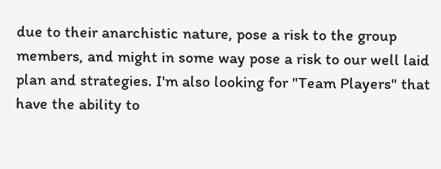due to their anarchistic nature, pose a risk to the group members, and might in some way pose a risk to our well laid plan and strategies. I'm also looking for "Team Players" that have the ability to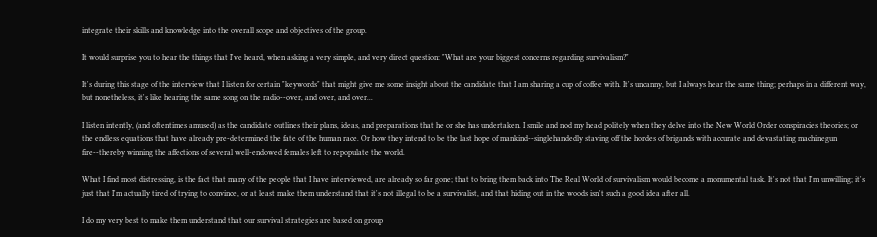integrate their skills and knowledge into the overall scope and objectives of the group.

It would surprise you to hear the things that I've heard, when asking a very simple, and very direct question: "What are your biggest concerns regarding survivalism?"

It's during this stage of the interview that I listen for certain "keywords" that might give me some insight about the candidate that I am sharing a cup of coffee with. It's uncanny, but I always hear the same thing; perhaps in a different way, but nonetheless, it's like hearing the same song on the radio--over, and over, and over...

I listen intently, (and oftentimes amused) as the candidate outlines their plans, ideas, and preparations that he or she has undertaken. I smile and nod my head politely when they delve into the New World Order conspiracies theories; or the endless equations that have already pre-determined the fate of the human race. Or how they intend to be the last hope of mankind--singlehandedly staving off the hordes of brigands with accurate and devastating machinegun fire--thereby winning the affections of several well-endowed females left to repopulate the world.

What I find most distressing, is the fact that many of the people that I have interviewed, are already so far gone; that to bring them back into The Real World of survivalism would become a monumental task. It's not that I'm unwilling; it's just that I'm actually tired of trying to convince, or at least make them understand that it's not illegal to be a survivalist, and that hiding out in the woods isn't such a good idea after all.

I do my very best to make them understand that our survival strategies are based on group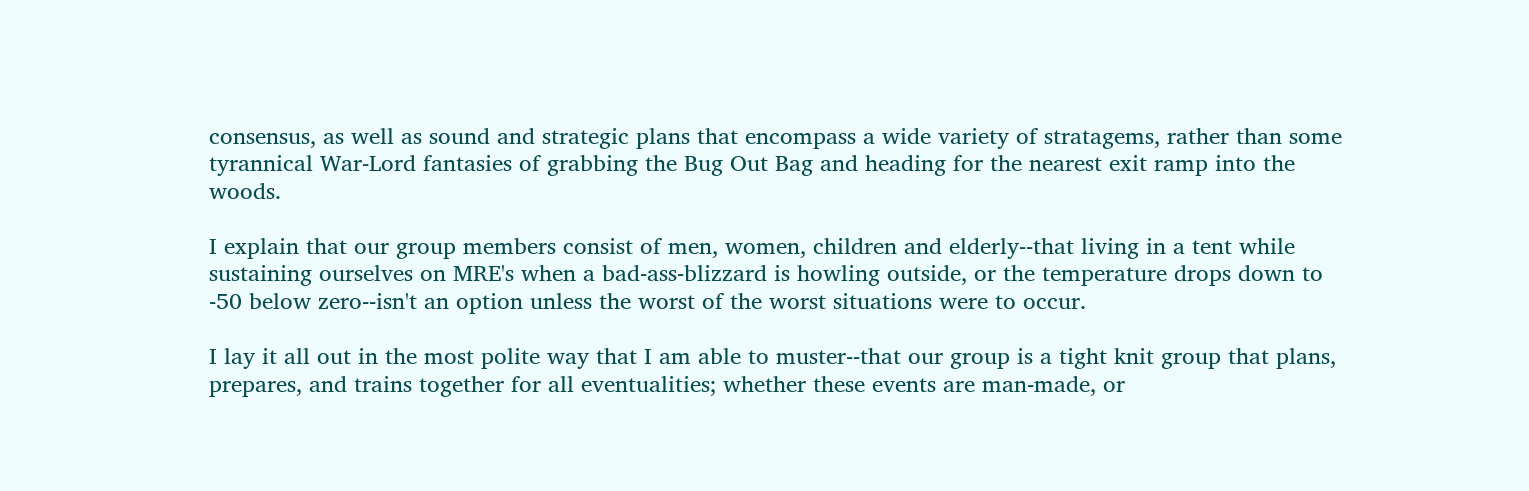consensus, as well as sound and strategic plans that encompass a wide variety of stratagems, rather than some tyrannical War-Lord fantasies of grabbing the Bug Out Bag and heading for the nearest exit ramp into the woods.

I explain that our group members consist of men, women, children and elderly--that living in a tent while sustaining ourselves on MRE's when a bad-ass-blizzard is howling outside, or the temperature drops down to -50 below zero--isn't an option unless the worst of the worst situations were to occur.

I lay it all out in the most polite way that I am able to muster--that our group is a tight knit group that plans, prepares, and trains together for all eventualities; whether these events are man-made, or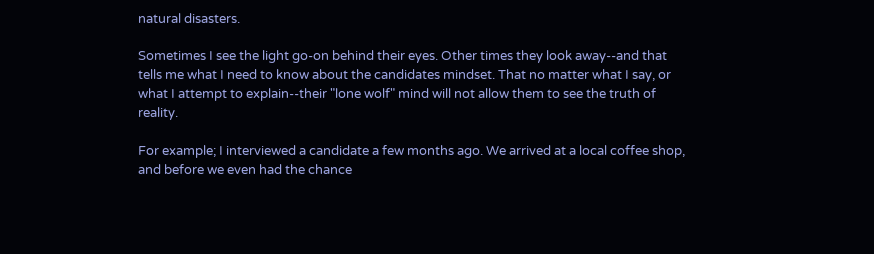natural disasters.

Sometimes I see the light go-on behind their eyes. Other times they look away--and that tells me what I need to know about the candidates mindset. That no matter what I say, or what I attempt to explain--their "lone wolf" mind will not allow them to see the truth of reality.

For example; I interviewed a candidate a few months ago. We arrived at a local coffee shop, and before we even had the chance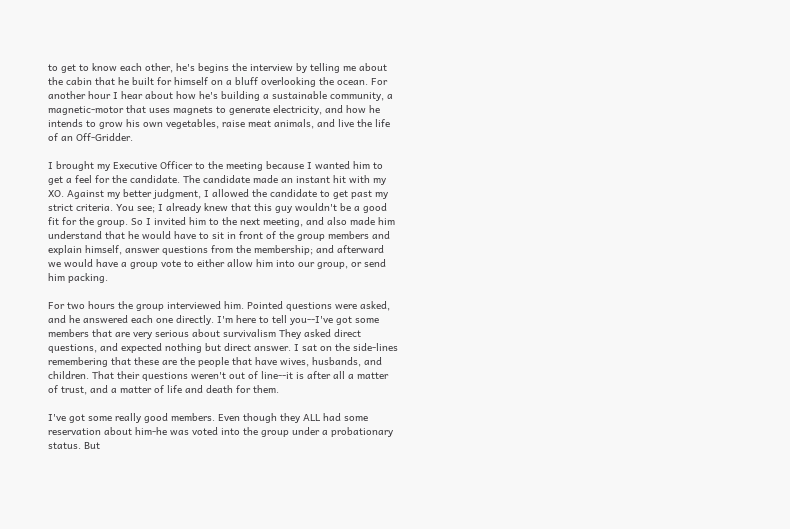to get to know each other, he's begins the interview by telling me about the cabin that he built for himself on a bluff overlooking the ocean. For another hour I hear about how he's building a sustainable community, a magnetic-motor that uses magnets to generate electricity, and how he intends to grow his own vegetables, raise meat animals, and live the life of an Off-Gridder.

I brought my Executive Officer to the meeting because I wanted him to get a feel for the candidate. The candidate made an instant hit with my XO. Against my better judgment, I allowed the candidate to get past my strict criteria. You see; I already knew that this guy wouldn't be a good fit for the group. So I invited him to the next meeting, and also made him understand that he would have to sit in front of the group members and explain himself, answer questions from the membership; and afterward we would have a group vote to either allow him into our group, or send him packing.

For two hours the group interviewed him. Pointed questions were asked, and he answered each one directly. I'm here to tell you--I've got some members that are very serious about survivalism They asked direct questions, and expected nothing but direct answer. I sat on the side-lines remembering that these are the people that have wives, husbands, and children. That their questions weren't out of line--it is after all a matter of trust, and a matter of life and death for them.

I've got some really good members. Even though they ALL had some reservation about him-he was voted into the group under a probationary status. But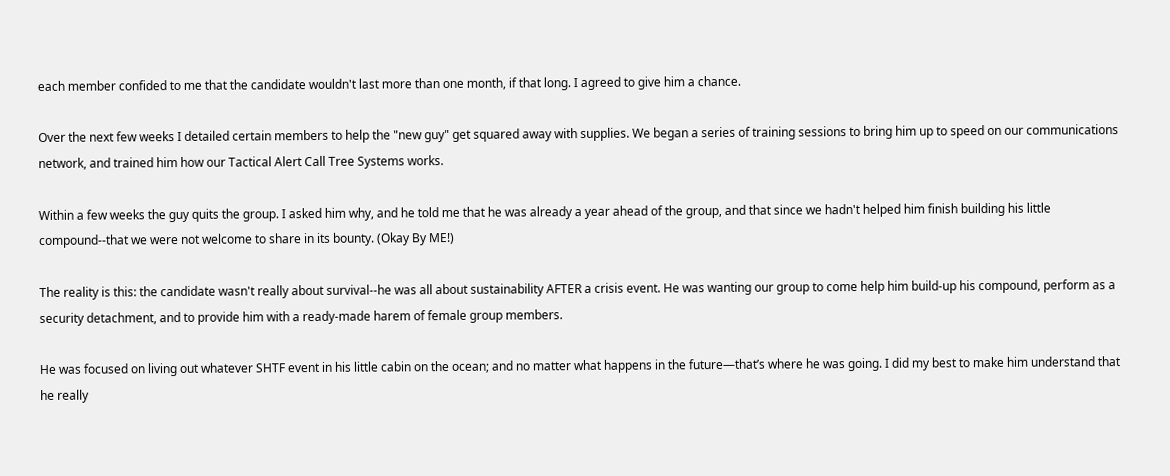each member confided to me that the candidate wouldn't last more than one month, if that long. I agreed to give him a chance.

Over the next few weeks I detailed certain members to help the "new guy" get squared away with supplies. We began a series of training sessions to bring him up to speed on our communications network, and trained him how our Tactical Alert Call Tree Systems works.

Within a few weeks the guy quits the group. I asked him why, and he told me that he was already a year ahead of the group, and that since we hadn't helped him finish building his little compound--that we were not welcome to share in its bounty. (Okay By ME!)

The reality is this: the candidate wasn't really about survival--he was all about sustainability AFTER a crisis event. He was wanting our group to come help him build-up his compound, perform as a security detachment, and to provide him with a ready-made harem of female group members.

He was focused on living out whatever SHTF event in his little cabin on the ocean; and no matter what happens in the future—that’s where he was going. I did my best to make him understand that he really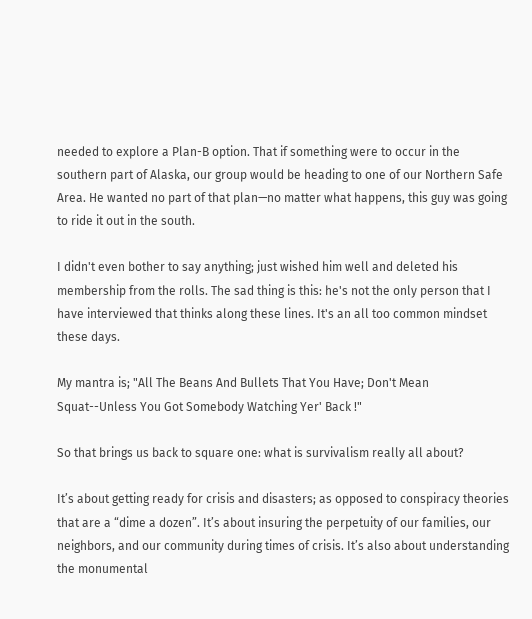needed to explore a Plan-B option. That if something were to occur in the southern part of Alaska, our group would be heading to one of our Northern Safe Area. He wanted no part of that plan—no matter what happens, this guy was going to ride it out in the south.

I didn't even bother to say anything; just wished him well and deleted his membership from the rolls. The sad thing is this: he's not the only person that I have interviewed that thinks along these lines. It's an all too common mindset these days.

My mantra is; "All The Beans And Bullets That You Have; Don't Mean Squat--Unless You Got Somebody Watching Yer' Back !"

So that brings us back to square one: what is survivalism really all about?

It’s about getting ready for crisis and disasters; as opposed to conspiracy theories that are a “dime a dozen”. It’s about insuring the perpetuity of our families, our neighbors, and our community during times of crisis. It’s also about understanding the monumental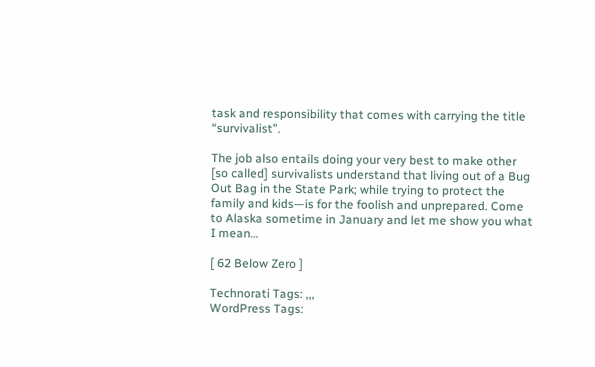task and responsibility that comes with carrying the title “survivalist”.

The job also entails doing your very best to make other  [so called] survivalists understand that living out of a Bug Out Bag in the State Park; while trying to protect the family and kids—is for the foolish and unprepared. Come to Alaska sometime in January and let me show you what I mean…

[ 62 Below Zero ]

Technorati Tags: ,,,
WordPress Tags: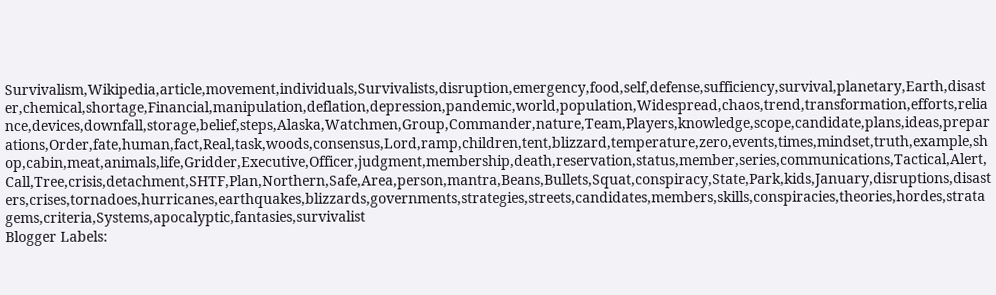Survivalism,Wikipedia,article,movement,individuals,Survivalists,disruption,emergency,food,self,defense,sufficiency,survival,planetary,Earth,disaster,chemical,shortage,Financial,manipulation,deflation,depression,pandemic,world,population,Widespread,chaos,trend,transformation,efforts,reliance,devices,downfall,storage,belief,steps,Alaska,Watchmen,Group,Commander,nature,Team,Players,knowledge,scope,candidate,plans,ideas,preparations,Order,fate,human,fact,Real,task,woods,consensus,Lord,ramp,children,tent,blizzard,temperature,zero,events,times,mindset,truth,example,shop,cabin,meat,animals,life,Gridder,Executive,Officer,judgment,membership,death,reservation,status,member,series,communications,Tactical,Alert,Call,Tree,crisis,detachment,SHTF,Plan,Northern,Safe,Area,person,mantra,Beans,Bullets,Squat,conspiracy,State,Park,kids,January,disruptions,disasters,crises,tornadoes,hurricanes,earthquakes,blizzards,governments,strategies,streets,candidates,members,skills,conspiracies,theories,hordes,stratagems,criteria,Systems,apocalyptic,fantasies,survivalist
Blogger Labels: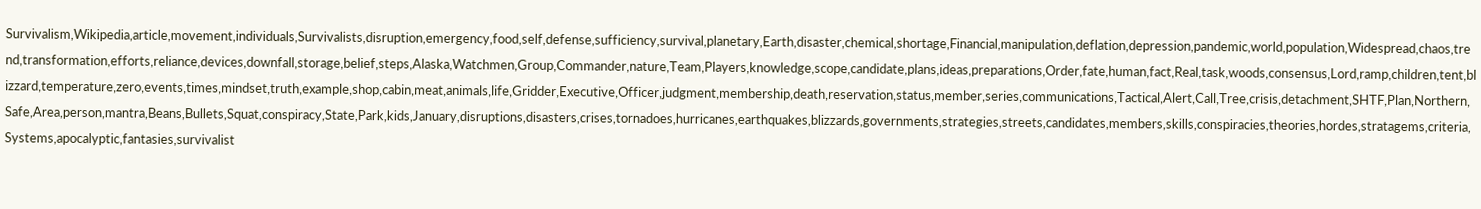Survivalism,Wikipedia,article,movement,individuals,Survivalists,disruption,emergency,food,self,defense,sufficiency,survival,planetary,Earth,disaster,chemical,shortage,Financial,manipulation,deflation,depression,pandemic,world,population,Widespread,chaos,trend,transformation,efforts,reliance,devices,downfall,storage,belief,steps,Alaska,Watchmen,Group,Commander,nature,Team,Players,knowledge,scope,candidate,plans,ideas,preparations,Order,fate,human,fact,Real,task,woods,consensus,Lord,ramp,children,tent,blizzard,temperature,zero,events,times,mindset,truth,example,shop,cabin,meat,animals,life,Gridder,Executive,Officer,judgment,membership,death,reservation,status,member,series,communications,Tactical,Alert,Call,Tree,crisis,detachment,SHTF,Plan,Northern,Safe,Area,person,mantra,Beans,Bullets,Squat,conspiracy,State,Park,kids,January,disruptions,disasters,crises,tornadoes,hurricanes,earthquakes,blizzards,governments,strategies,streets,candidates,members,skills,conspiracies,theories,hordes,stratagems,criteria,Systems,apocalyptic,fantasies,survivalist